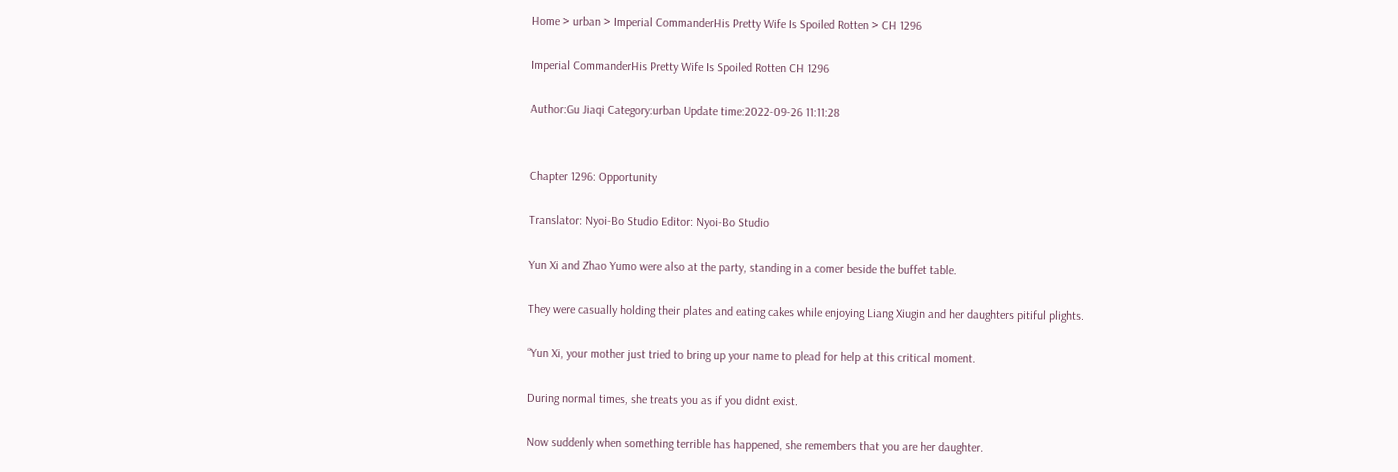Home > urban > Imperial CommanderHis Pretty Wife Is Spoiled Rotten > CH 1296

Imperial CommanderHis Pretty Wife Is Spoiled Rotten CH 1296

Author:Gu Jiaqi Category:urban Update time:2022-09-26 11:11:28


Chapter 1296: Opportunity

Translator: Nyoi-Bo Studio Editor: Nyoi-Bo Studio

Yun Xi and Zhao Yumo were also at the party, standing in a comer beside the buffet table.

They were casually holding their plates and eating cakes while enjoying Liang Xiugin and her daughters pitiful plights.

“Yun Xi, your mother just tried to bring up your name to plead for help at this critical moment.

During normal times, she treats you as if you didnt exist.

Now suddenly when something terrible has happened, she remembers that you are her daughter.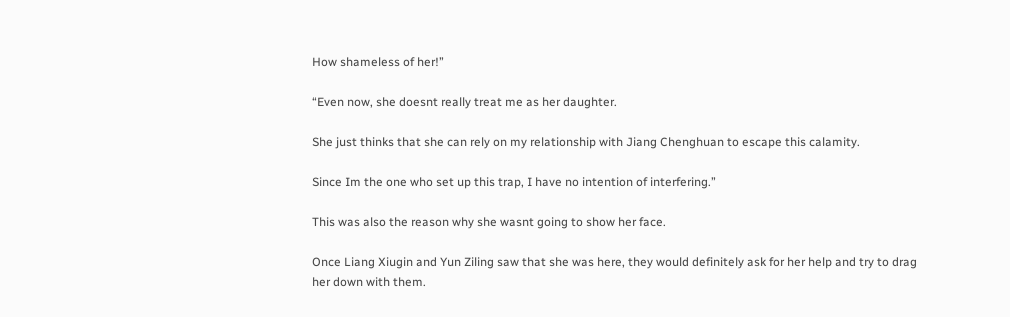How shameless of her!”

“Even now, she doesnt really treat me as her daughter.

She just thinks that she can rely on my relationship with Jiang Chenghuan to escape this calamity.

Since Im the one who set up this trap, I have no intention of interfering.”

This was also the reason why she wasnt going to show her face.

Once Liang Xiugin and Yun Ziling saw that she was here, they would definitely ask for her help and try to drag her down with them.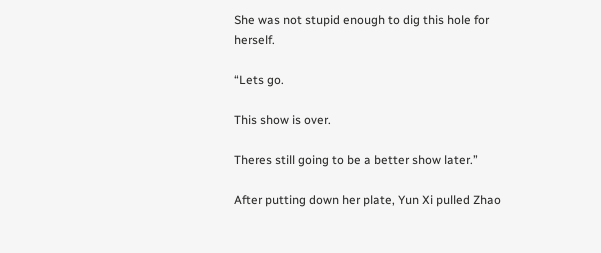She was not stupid enough to dig this hole for herself.

“Lets go.

This show is over.

Theres still going to be a better show later.”

After putting down her plate, Yun Xi pulled Zhao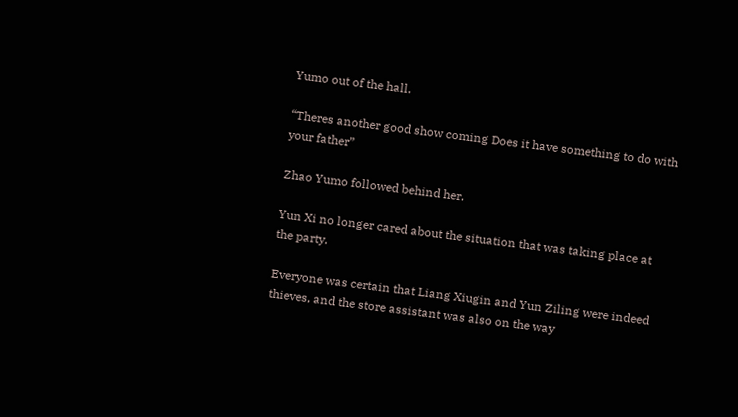Yumo out of the hall.

“Theres another good show coming Does it have something to do with your father”

Zhao Yumo followed behind her.

Yun Xi no longer cared about the situation that was taking place at the party.

Everyone was certain that Liang Xiugin and Yun Ziling were indeed thieves, and the store assistant was also on the way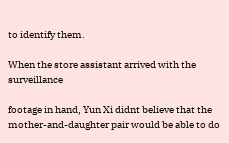to identify them.

When the store assistant arrived with the surveillance

footage in hand, Yun Xi didnt believe that the mother-and-daughter pair would be able to do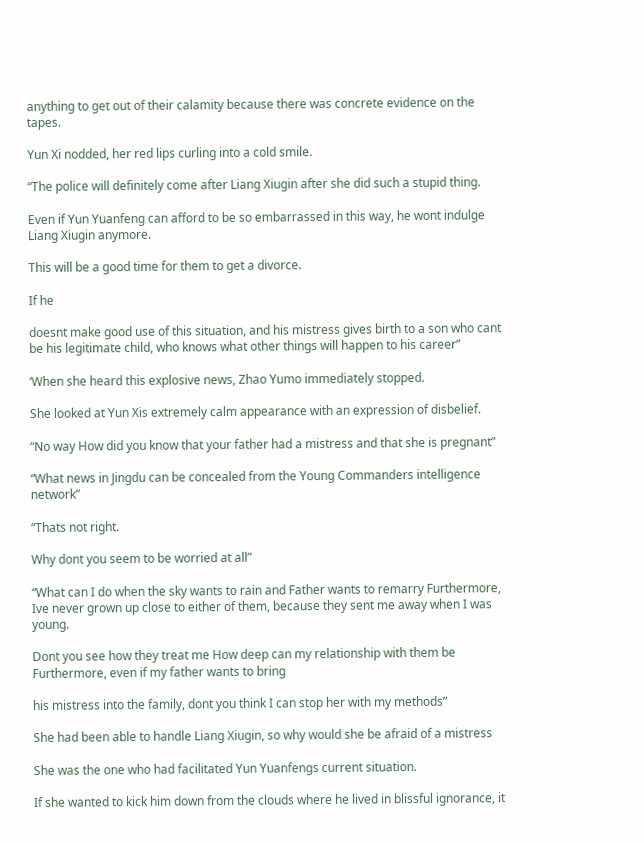anything to get out of their calamity because there was concrete evidence on the tapes.

Yun Xi nodded, her red lips curling into a cold smile.

“The police will definitely come after Liang Xiugin after she did such a stupid thing.

Even if Yun Yuanfeng can afford to be so embarrassed in this way, he wont indulge Liang Xiugin anymore.

This will be a good time for them to get a divorce.

If he

doesnt make good use of this situation, and his mistress gives birth to a son who cant be his legitimate child, who knows what other things will happen to his career”

‘When she heard this explosive news, Zhao Yumo immediately stopped.

She looked at Yun Xis extremely calm appearance with an expression of disbelief.

“No way How did you know that your father had a mistress and that she is pregnant”

“What news in Jingdu can be concealed from the Young Commanders intelligence network”

“Thats not right.

Why dont you seem to be worried at all”

“What can I do when the sky wants to rain and Father wants to remarry Furthermore, Ive never grown up close to either of them, because they sent me away when I was young.

Dont you see how they treat me How deep can my relationship with them be Furthermore, even if my father wants to bring

his mistress into the family, dont you think I can stop her with my methods”

She had been able to handle Liang Xiugin, so why would she be afraid of a mistress

She was the one who had facilitated Yun Yuanfengs current situation.

If she wanted to kick him down from the clouds where he lived in blissful ignorance, it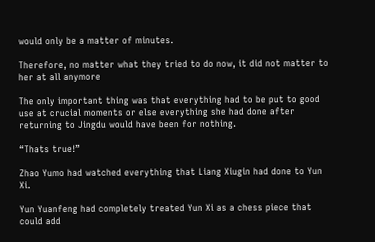would only be a matter of minutes.

Therefore, no matter what they tried to do now, it did not matter to her at all anymore

The only important thing was that everything had to be put to good use at crucial moments or else everything she had done after returning to Jingdu would have been for nothing.

“Thats true!”

Zhao Yumo had watched everything that Liang Xiugin had done to Yun Xi.

Yun Yuanfeng had completely treated Yun Xi as a chess piece that could add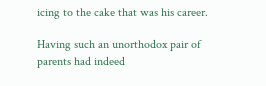icing to the cake that was his career.

Having such an unorthodox pair of parents had indeed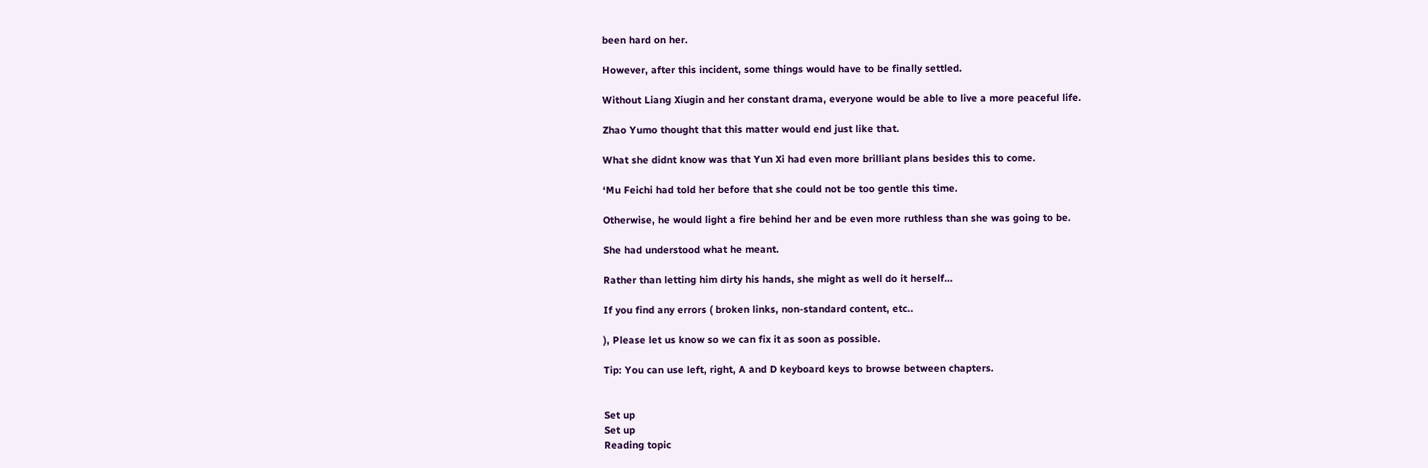been hard on her.

However, after this incident, some things would have to be finally settled.

Without Liang Xiugin and her constant drama, everyone would be able to live a more peaceful life.

Zhao Yumo thought that this matter would end just like that.

What she didnt know was that Yun Xi had even more brilliant plans besides this to come.

‘Mu Feichi had told her before that she could not be too gentle this time.

Otherwise, he would light a fire behind her and be even more ruthless than she was going to be.

She had understood what he meant.

Rather than letting him dirty his hands, she might as well do it herself…

If you find any errors ( broken links, non-standard content, etc..

), Please let us know so we can fix it as soon as possible.

Tip: You can use left, right, A and D keyboard keys to browse between chapters.


Set up
Set up
Reading topic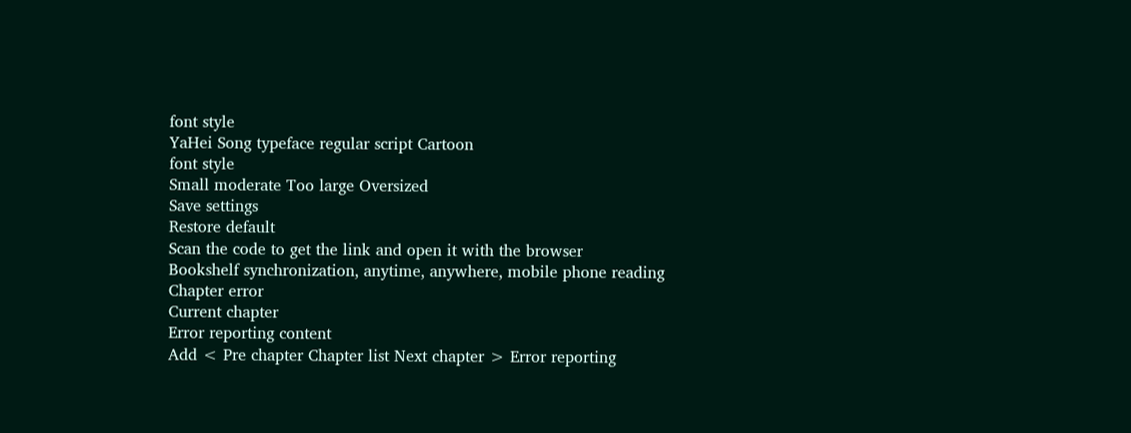font style
YaHei Song typeface regular script Cartoon
font style
Small moderate Too large Oversized
Save settings
Restore default
Scan the code to get the link and open it with the browser
Bookshelf synchronization, anytime, anywhere, mobile phone reading
Chapter error
Current chapter
Error reporting content
Add < Pre chapter Chapter list Next chapter > Error reporting